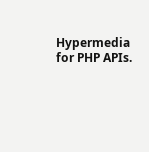Hypermedia for PHP APIs.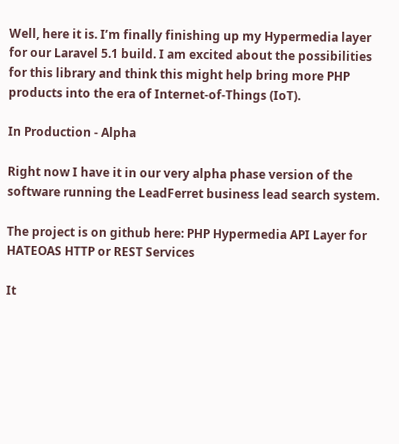Well, here it is. I’m finally finishing up my Hypermedia layer for our Laravel 5.1 build. I am excited about the possibilities for this library and think this might help bring more PHP products into the era of Internet-of-Things (IoT).

In Production - Alpha

Right now I have it in our very alpha phase version of the software running the LeadFerret business lead search system.

The project is on github here: PHP Hypermedia API Layer for HATEOAS HTTP or REST Services

It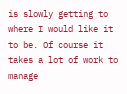is slowly getting to where I would like it to be. Of course it takes a lot of work to manage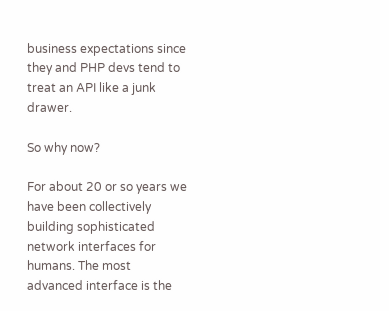business expectations since they and PHP devs tend to treat an API like a junk drawer.

So why now?

For about 20 or so years we have been collectively building sophisticated network interfaces for humans. The most advanced interface is the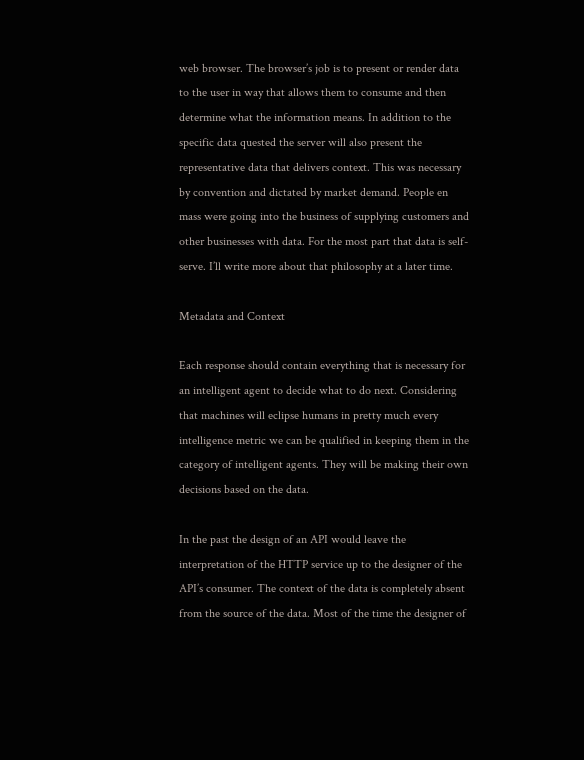web browser. The browser’s job is to present or render data to the user in way that allows them to consume and then determine what the information means. In addition to the specific data quested the server will also present the representative data that delivers context. This was necessary by convention and dictated by market demand. People en mass were going into the business of supplying customers and other businesses with data. For the most part that data is self-serve. I’ll write more about that philosophy at a later time.

Metadata and Context

Each response should contain everything that is necessary for an intelligent agent to decide what to do next. Considering that machines will eclipse humans in pretty much every intelligence metric we can be qualified in keeping them in the category of intelligent agents. They will be making their own decisions based on the data.

In the past the design of an API would leave the interpretation of the HTTP service up to the designer of the API’s consumer. The context of the data is completely absent from the source of the data. Most of the time the designer of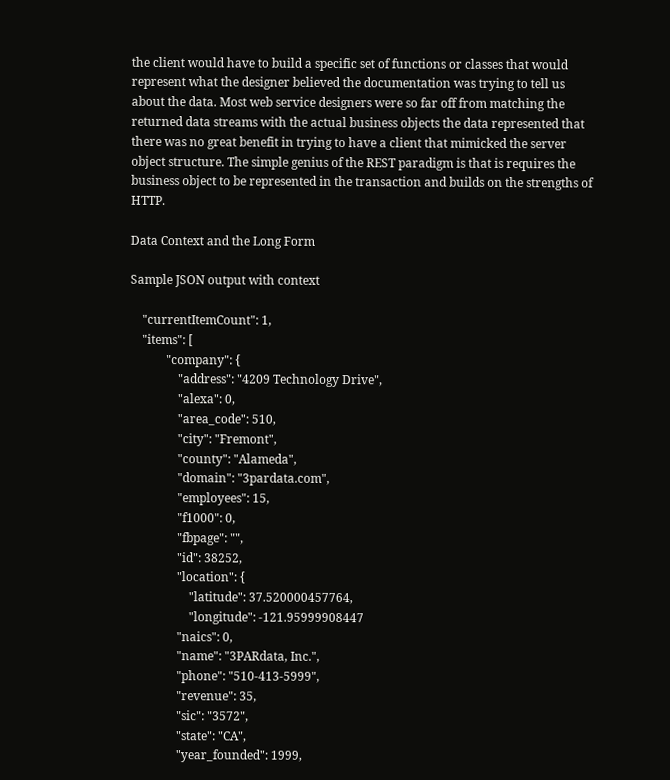the client would have to build a specific set of functions or classes that would represent what the designer believed the documentation was trying to tell us about the data. Most web service designers were so far off from matching the returned data streams with the actual business objects the data represented that there was no great benefit in trying to have a client that mimicked the server object structure. The simple genius of the REST paradigm is that is requires the business object to be represented in the transaction and builds on the strengths of HTTP.

Data Context and the Long Form

Sample JSON output with context

    "currentItemCount": 1,
    "items": [
            "company": {
                "address": "4209 Technology Drive",
                "alexa": 0,
                "area_code": 510,
                "city": "Fremont",
                "county": "Alameda",
                "domain": "3pardata.com",
                "employees": 15,
                "f1000": 0,
                "fbpage": "",
                "id": 38252,
                "location": {
                    "latitude": 37.520000457764,
                    "longitude": -121.95999908447
                "naics": 0,
                "name": "3PARdata, Inc.",
                "phone": "510-413-5999",
                "revenue": 35,
                "sic": "3572",
                "state": "CA",
                "year_founded": 1999,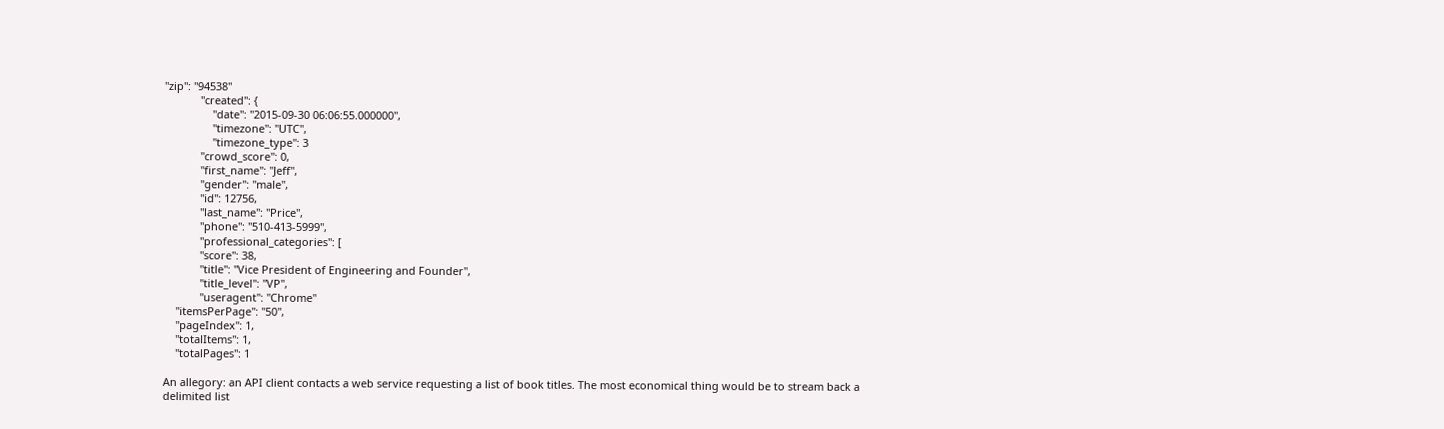"zip": "94538"
            "created": {
                "date": "2015-09-30 06:06:55.000000",
                "timezone": "UTC",
                "timezone_type": 3
            "crowd_score": 0,
            "first_name": "Jeff",
            "gender": "male",
            "id": 12756,
            "last_name": "Price",
            "phone": "510-413-5999",
            "professional_categories": [
            "score": 38,
            "title": "Vice President of Engineering and Founder",
            "title_level": "VP",
            "useragent": "Chrome"
    "itemsPerPage": "50",
    "pageIndex": 1,
    "totalItems": 1,
    "totalPages": 1

An allegory: an API client contacts a web service requesting a list of book titles. The most economical thing would be to stream back a delimited list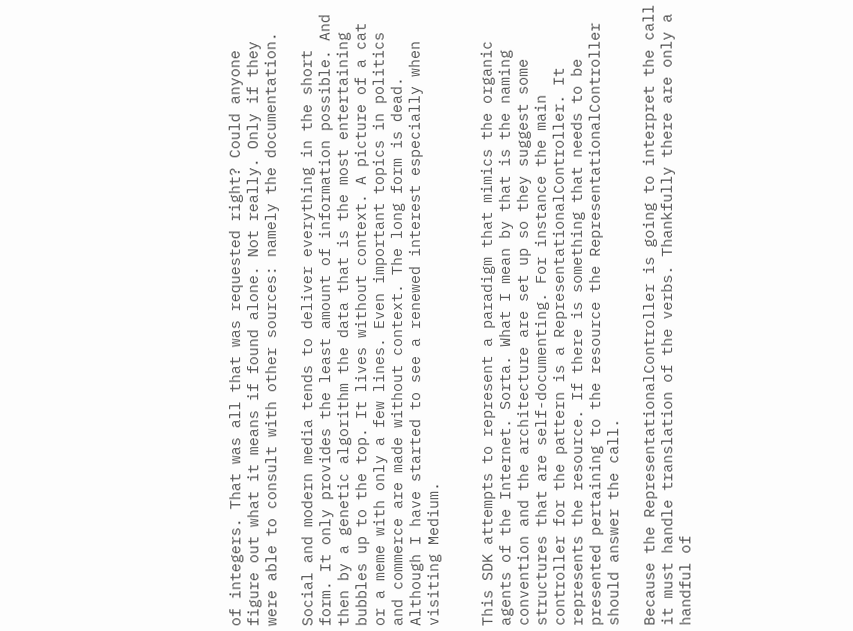of integers. That was all that was requested right? Could anyone figure out what it means if found alone. Not really. Only if they were able to consult with other sources: namely the documentation.

Social and modern media tends to deliver everything in the short form. It only provides the least amount of information possible. And then by a genetic algorithm the data that is the most entertaining bubbles up to the top. It lives without context. A picture of a cat or a meme with only a few lines. Even important topics in politics and commerce are made without context. The long form is dead. Although I have started to see a renewed interest especially when visiting Medium.


This SDK attempts to represent a paradigm that mimics the organic agents of the Internet. Sorta. What I mean by that is the naming convention and the architecture are set up so they suggest some structures that are self-documenting. For instance the main controller for the pattern is a RepresentationalController. It represents the resource. If there is something that needs to be presented pertaining to the resource the RepresentationalController should answer the call.

Because the RepresentationalController is going to interpret the call it must handle translation of the verbs. Thankfully there are only a handful of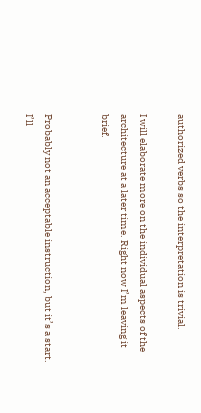authorized verbs so the interpretation is trivial.

I will elaborate more on the individual aspects of the architecture at a later time. Right now I’m leaving it brief.


Probably not an acceptable instruction, but it’s a start. I’ll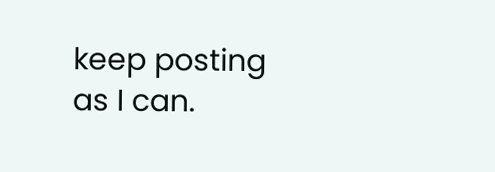keep posting as I can.